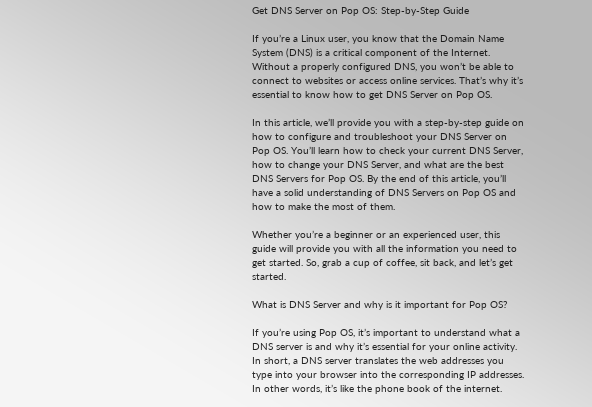Get DNS Server on Pop OS: Step-by-Step Guide

If you’re a Linux user, you know that the Domain Name System (DNS) is a critical component of the Internet. Without a properly configured DNS, you won’t be able to connect to websites or access online services. That’s why it’s essential to know how to get DNS Server on Pop OS.

In this article, we’ll provide you with a step-by-step guide on how to configure and troubleshoot your DNS Server on Pop OS. You’ll learn how to check your current DNS Server, how to change your DNS Server, and what are the best DNS Servers for Pop OS. By the end of this article, you’ll have a solid understanding of DNS Servers on Pop OS and how to make the most of them.

Whether you’re a beginner or an experienced user, this guide will provide you with all the information you need to get started. So, grab a cup of coffee, sit back, and let’s get started.

What is DNS Server and why is it important for Pop OS?

If you’re using Pop OS, it’s important to understand what a DNS server is and why it’s essential for your online activity. In short, a DNS server translates the web addresses you type into your browser into the corresponding IP addresses. In other words, it’s like the phone book of the internet.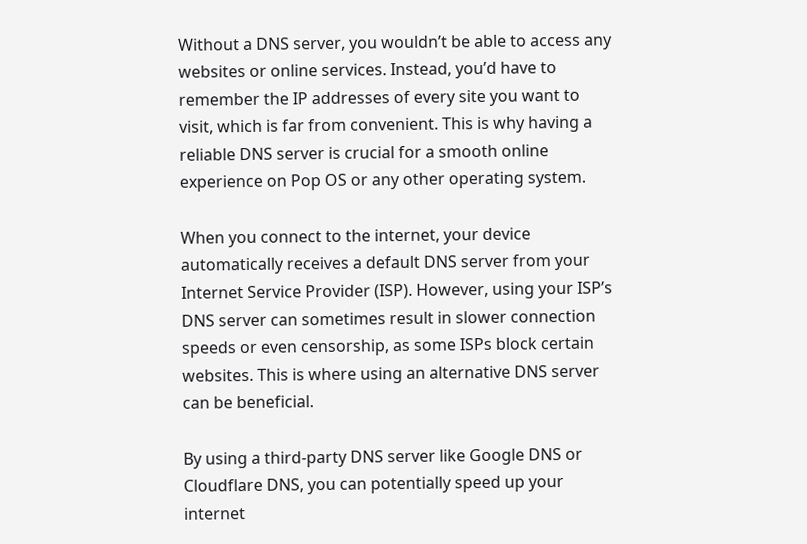Without a DNS server, you wouldn’t be able to access any websites or online services. Instead, you’d have to remember the IP addresses of every site you want to visit, which is far from convenient. This is why having a reliable DNS server is crucial for a smooth online experience on Pop OS or any other operating system.

When you connect to the internet, your device automatically receives a default DNS server from your Internet Service Provider (ISP). However, using your ISP’s DNS server can sometimes result in slower connection speeds or even censorship, as some ISPs block certain websites. This is where using an alternative DNS server can be beneficial.

By using a third-party DNS server like Google DNS or Cloudflare DNS, you can potentially speed up your internet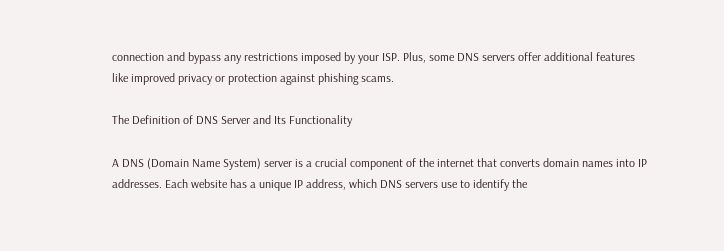connection and bypass any restrictions imposed by your ISP. Plus, some DNS servers offer additional features like improved privacy or protection against phishing scams.

The Definition of DNS Server and Its Functionality

A DNS (Domain Name System) server is a crucial component of the internet that converts domain names into IP addresses. Each website has a unique IP address, which DNS servers use to identify the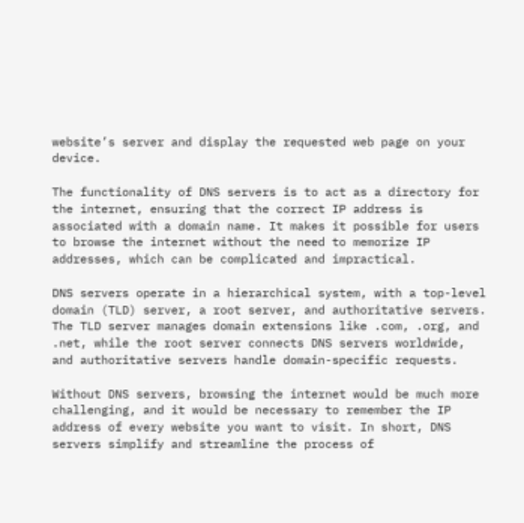website’s server and display the requested web page on your device.

The functionality of DNS servers is to act as a directory for the internet, ensuring that the correct IP address is associated with a domain name. It makes it possible for users to browse the internet without the need to memorize IP addresses, which can be complicated and impractical.

DNS servers operate in a hierarchical system, with a top-level domain (TLD) server, a root server, and authoritative servers. The TLD server manages domain extensions like .com, .org, and .net, while the root server connects DNS servers worldwide, and authoritative servers handle domain-specific requests.

Without DNS servers, browsing the internet would be much more challenging, and it would be necessary to remember the IP address of every website you want to visit. In short, DNS servers simplify and streamline the process of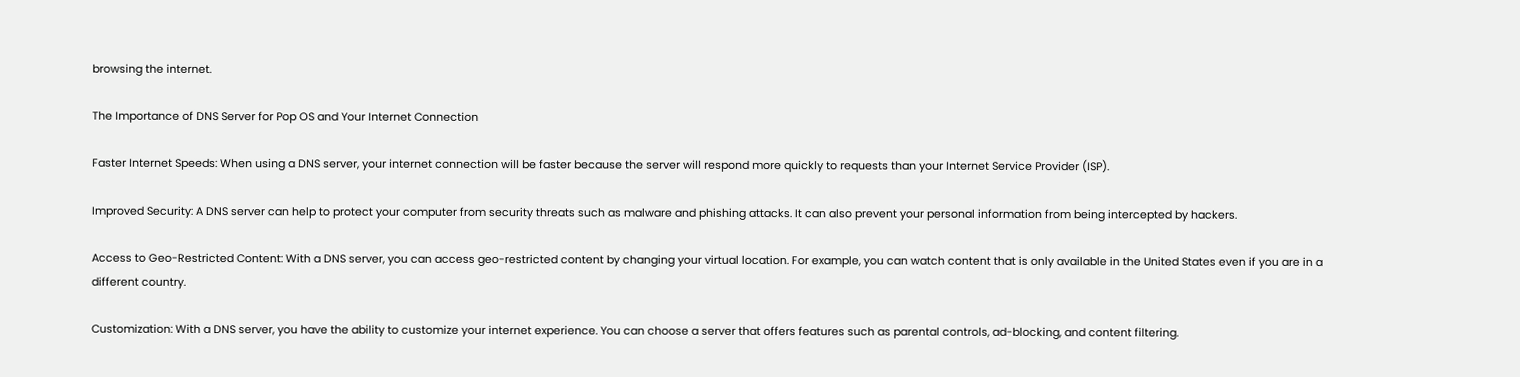browsing the internet.

The Importance of DNS Server for Pop OS and Your Internet Connection

Faster Internet Speeds: When using a DNS server, your internet connection will be faster because the server will respond more quickly to requests than your Internet Service Provider (ISP).

Improved Security: A DNS server can help to protect your computer from security threats such as malware and phishing attacks. It can also prevent your personal information from being intercepted by hackers.

Access to Geo-Restricted Content: With a DNS server, you can access geo-restricted content by changing your virtual location. For example, you can watch content that is only available in the United States even if you are in a different country.

Customization: With a DNS server, you have the ability to customize your internet experience. You can choose a server that offers features such as parental controls, ad-blocking, and content filtering.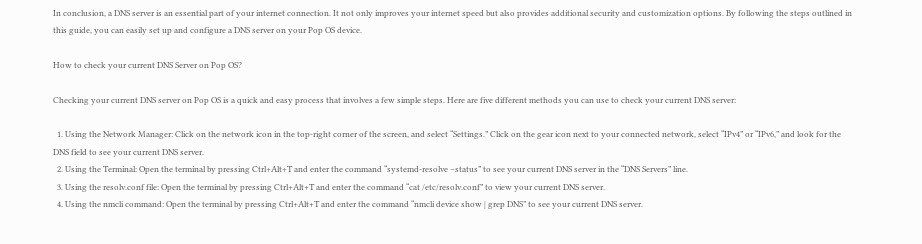In conclusion, a DNS server is an essential part of your internet connection. It not only improves your internet speed but also provides additional security and customization options. By following the steps outlined in this guide, you can easily set up and configure a DNS server on your Pop OS device.

How to check your current DNS Server on Pop OS?

Checking your current DNS server on Pop OS is a quick and easy process that involves a few simple steps. Here are five different methods you can use to check your current DNS server:

  1. Using the Network Manager: Click on the network icon in the top-right corner of the screen, and select “Settings.” Click on the gear icon next to your connected network, select “IPv4” or “IPv6,” and look for the DNS field to see your current DNS server.
  2. Using the Terminal: Open the terminal by pressing Ctrl+Alt+T and enter the command “systemd-resolve –status” to see your current DNS server in the “DNS Servers” line.
  3. Using the resolv.conf file: Open the terminal by pressing Ctrl+Alt+T and enter the command “cat /etc/resolv.conf” to view your current DNS server.
  4. Using the nmcli command: Open the terminal by pressing Ctrl+Alt+T and enter the command “nmcli device show | grep DNS” to see your current DNS server.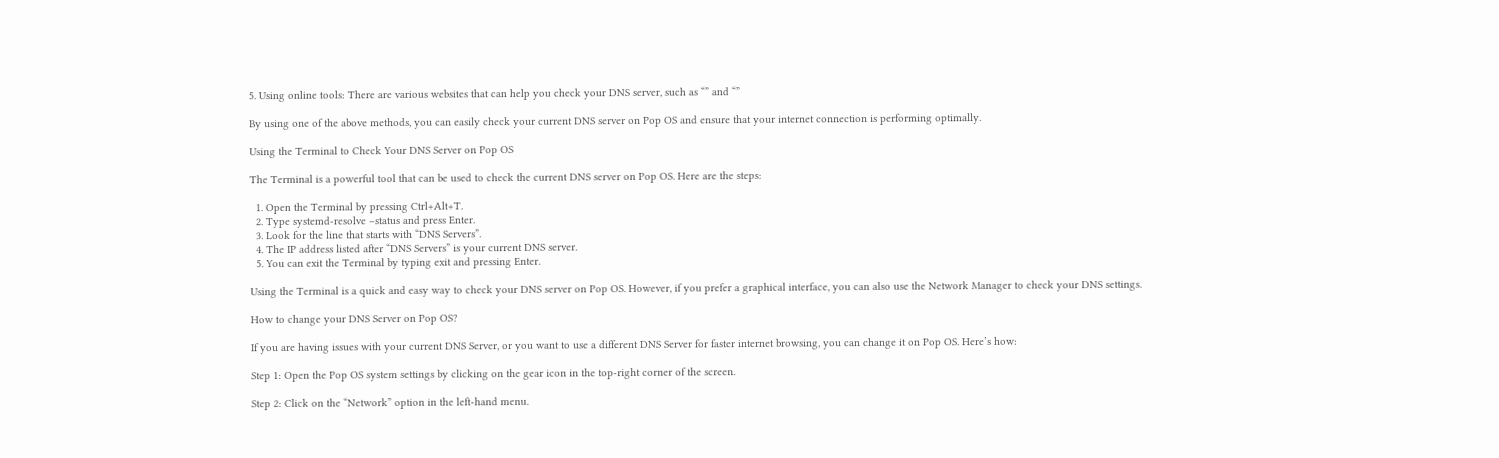5. Using online tools: There are various websites that can help you check your DNS server, such as “” and “”

By using one of the above methods, you can easily check your current DNS server on Pop OS and ensure that your internet connection is performing optimally.

Using the Terminal to Check Your DNS Server on Pop OS

The Terminal is a powerful tool that can be used to check the current DNS server on Pop OS. Here are the steps:

  1. Open the Terminal by pressing Ctrl+Alt+T.
  2. Type systemd-resolve –status and press Enter.
  3. Look for the line that starts with “DNS Servers”.
  4. The IP address listed after “DNS Servers” is your current DNS server.
  5. You can exit the Terminal by typing exit and pressing Enter.

Using the Terminal is a quick and easy way to check your DNS server on Pop OS. However, if you prefer a graphical interface, you can also use the Network Manager to check your DNS settings.

How to change your DNS Server on Pop OS?

If you are having issues with your current DNS Server, or you want to use a different DNS Server for faster internet browsing, you can change it on Pop OS. Here’s how:

Step 1: Open the Pop OS system settings by clicking on the gear icon in the top-right corner of the screen.

Step 2: Click on the “Network” option in the left-hand menu.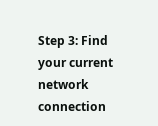Step 3: Find your current network connection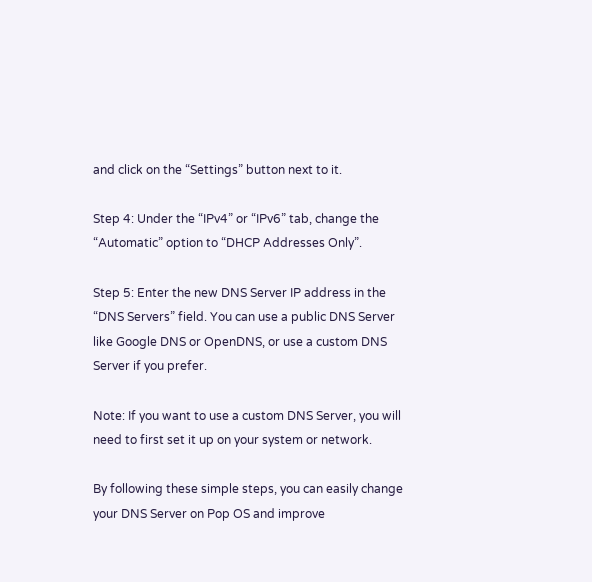and click on the “Settings” button next to it.

Step 4: Under the “IPv4” or “IPv6” tab, change the “Automatic” option to “DHCP Addresses Only”.

Step 5: Enter the new DNS Server IP address in the “DNS Servers” field. You can use a public DNS Server like Google DNS or OpenDNS, or use a custom DNS Server if you prefer.

Note: If you want to use a custom DNS Server, you will need to first set it up on your system or network.

By following these simple steps, you can easily change your DNS Server on Pop OS and improve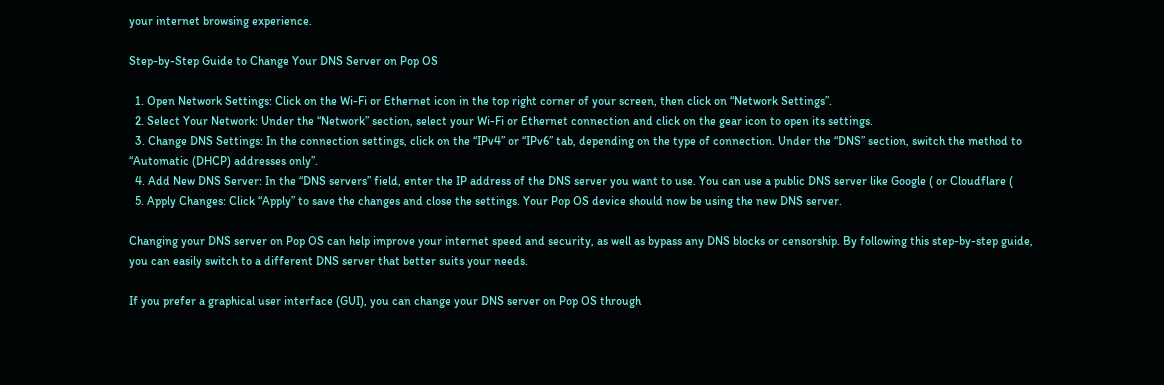your internet browsing experience.

Step-by-Step Guide to Change Your DNS Server on Pop OS

  1. Open Network Settings: Click on the Wi-Fi or Ethernet icon in the top right corner of your screen, then click on “Network Settings”.
  2. Select Your Network: Under the “Network” section, select your Wi-Fi or Ethernet connection and click on the gear icon to open its settings.
  3. Change DNS Settings: In the connection settings, click on the “IPv4” or “IPv6” tab, depending on the type of connection. Under the “DNS” section, switch the method to “Automatic (DHCP) addresses only”.
  4. Add New DNS Server: In the “DNS servers” field, enter the IP address of the DNS server you want to use. You can use a public DNS server like Google ( or Cloudflare (
  5. Apply Changes: Click “Apply” to save the changes and close the settings. Your Pop OS device should now be using the new DNS server.

Changing your DNS server on Pop OS can help improve your internet speed and security, as well as bypass any DNS blocks or censorship. By following this step-by-step guide, you can easily switch to a different DNS server that better suits your needs.

If you prefer a graphical user interface (GUI), you can change your DNS server on Pop OS through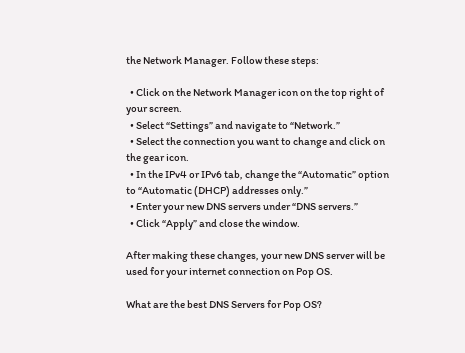the Network Manager. Follow these steps:

  • Click on the Network Manager icon on the top right of your screen.
  • Select “Settings” and navigate to “Network.”
  • Select the connection you want to change and click on the gear icon.
  • In the IPv4 or IPv6 tab, change the “Automatic” option to “Automatic (DHCP) addresses only.”
  • Enter your new DNS servers under “DNS servers.”
  • Click “Apply” and close the window.

After making these changes, your new DNS server will be used for your internet connection on Pop OS.

What are the best DNS Servers for Pop OS?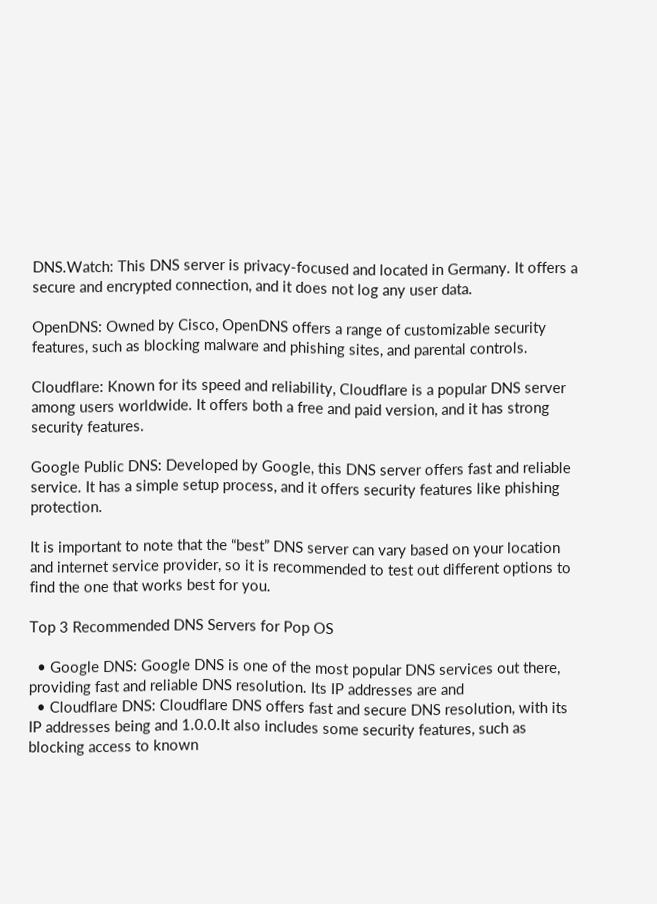DNS.Watch: This DNS server is privacy-focused and located in Germany. It offers a secure and encrypted connection, and it does not log any user data.

OpenDNS: Owned by Cisco, OpenDNS offers a range of customizable security features, such as blocking malware and phishing sites, and parental controls.

Cloudflare: Known for its speed and reliability, Cloudflare is a popular DNS server among users worldwide. It offers both a free and paid version, and it has strong security features.

Google Public DNS: Developed by Google, this DNS server offers fast and reliable service. It has a simple setup process, and it offers security features like phishing protection.

It is important to note that the “best” DNS server can vary based on your location and internet service provider, so it is recommended to test out different options to find the one that works best for you.

Top 3 Recommended DNS Servers for Pop OS

  • Google DNS: Google DNS is one of the most popular DNS services out there, providing fast and reliable DNS resolution. Its IP addresses are and
  • Cloudflare DNS: Cloudflare DNS offers fast and secure DNS resolution, with its IP addresses being and 1.0.0.It also includes some security features, such as blocking access to known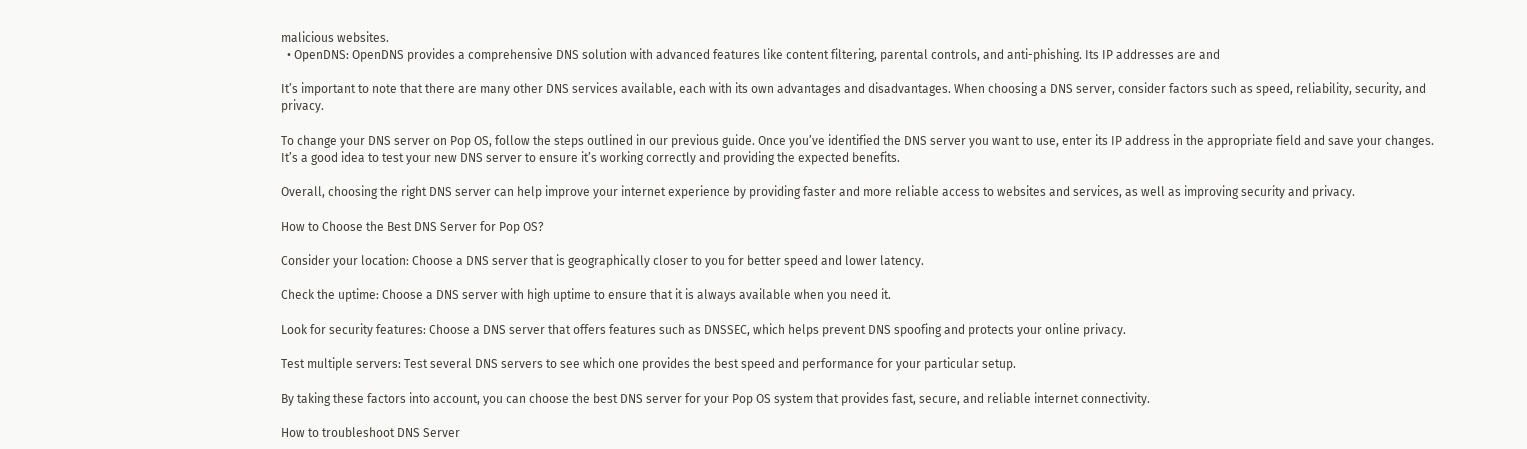malicious websites.
  • OpenDNS: OpenDNS provides a comprehensive DNS solution with advanced features like content filtering, parental controls, and anti-phishing. Its IP addresses are and

It’s important to note that there are many other DNS services available, each with its own advantages and disadvantages. When choosing a DNS server, consider factors such as speed, reliability, security, and privacy.

To change your DNS server on Pop OS, follow the steps outlined in our previous guide. Once you’ve identified the DNS server you want to use, enter its IP address in the appropriate field and save your changes. It’s a good idea to test your new DNS server to ensure it’s working correctly and providing the expected benefits.

Overall, choosing the right DNS server can help improve your internet experience by providing faster and more reliable access to websites and services, as well as improving security and privacy.

How to Choose the Best DNS Server for Pop OS?

Consider your location: Choose a DNS server that is geographically closer to you for better speed and lower latency.

Check the uptime: Choose a DNS server with high uptime to ensure that it is always available when you need it.

Look for security features: Choose a DNS server that offers features such as DNSSEC, which helps prevent DNS spoofing and protects your online privacy.

Test multiple servers: Test several DNS servers to see which one provides the best speed and performance for your particular setup.

By taking these factors into account, you can choose the best DNS server for your Pop OS system that provides fast, secure, and reliable internet connectivity.

How to troubleshoot DNS Server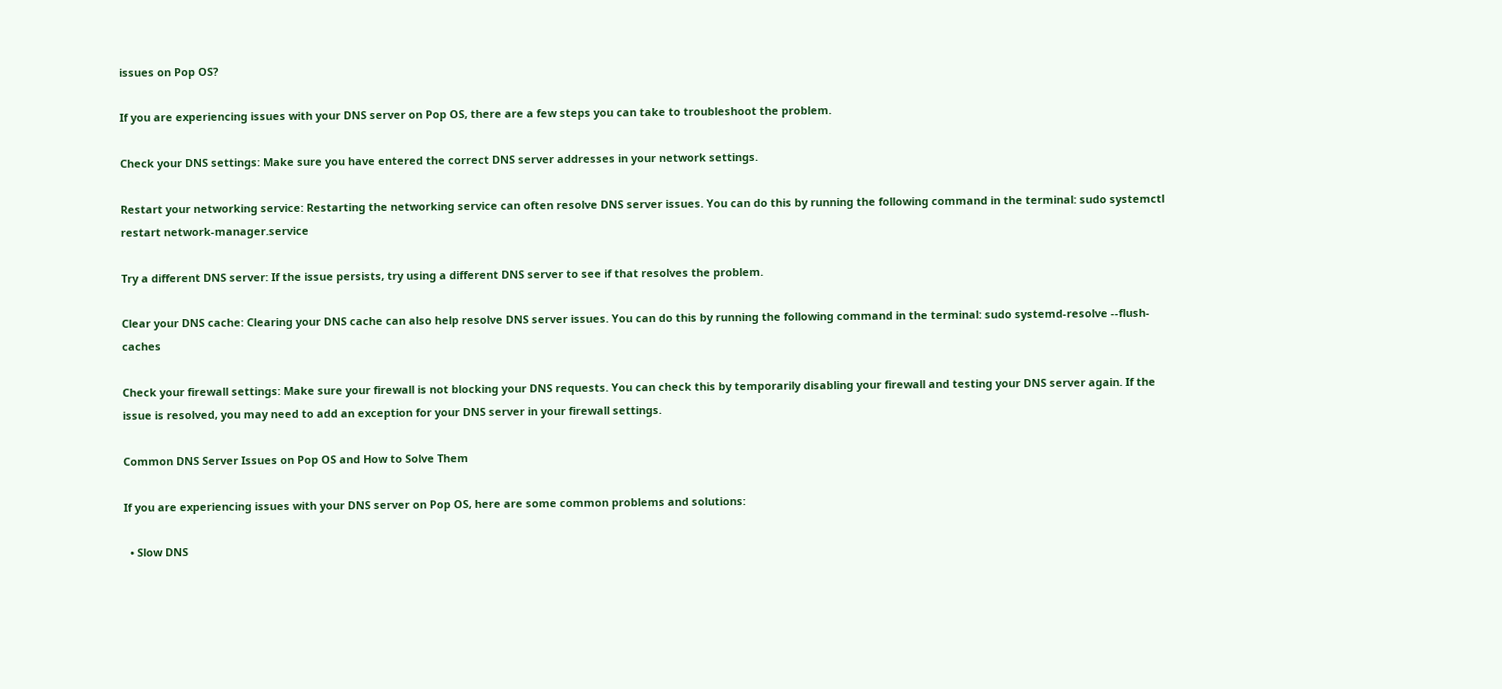issues on Pop OS?

If you are experiencing issues with your DNS server on Pop OS, there are a few steps you can take to troubleshoot the problem.

Check your DNS settings: Make sure you have entered the correct DNS server addresses in your network settings.

Restart your networking service: Restarting the networking service can often resolve DNS server issues. You can do this by running the following command in the terminal: sudo systemctl restart network-manager.service

Try a different DNS server: If the issue persists, try using a different DNS server to see if that resolves the problem.

Clear your DNS cache: Clearing your DNS cache can also help resolve DNS server issues. You can do this by running the following command in the terminal: sudo systemd-resolve --flush-caches

Check your firewall settings: Make sure your firewall is not blocking your DNS requests. You can check this by temporarily disabling your firewall and testing your DNS server again. If the issue is resolved, you may need to add an exception for your DNS server in your firewall settings.

Common DNS Server Issues on Pop OS and How to Solve Them

If you are experiencing issues with your DNS server on Pop OS, here are some common problems and solutions:

  • Slow DNS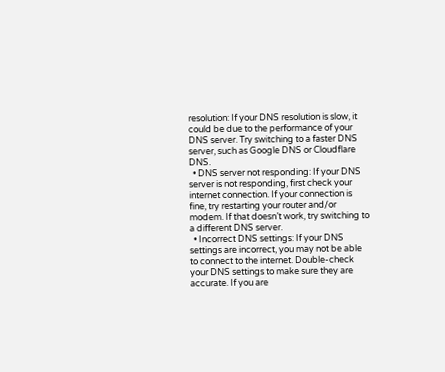resolution: If your DNS resolution is slow, it could be due to the performance of your DNS server. Try switching to a faster DNS server, such as Google DNS or Cloudflare DNS.
  • DNS server not responding: If your DNS server is not responding, first check your internet connection. If your connection is fine, try restarting your router and/or modem. If that doesn’t work, try switching to a different DNS server.
  • Incorrect DNS settings: If your DNS settings are incorrect, you may not be able to connect to the internet. Double-check your DNS settings to make sure they are accurate. If you are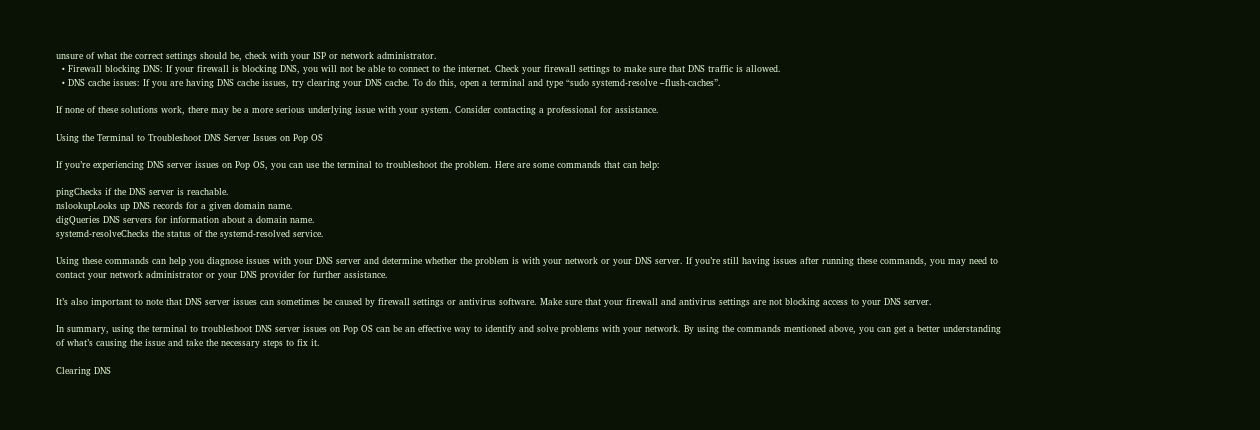unsure of what the correct settings should be, check with your ISP or network administrator.
  • Firewall blocking DNS: If your firewall is blocking DNS, you will not be able to connect to the internet. Check your firewall settings to make sure that DNS traffic is allowed.
  • DNS cache issues: If you are having DNS cache issues, try clearing your DNS cache. To do this, open a terminal and type “sudo systemd-resolve –flush-caches”.

If none of these solutions work, there may be a more serious underlying issue with your system. Consider contacting a professional for assistance.

Using the Terminal to Troubleshoot DNS Server Issues on Pop OS

If you’re experiencing DNS server issues on Pop OS, you can use the terminal to troubleshoot the problem. Here are some commands that can help:

pingChecks if the DNS server is reachable.
nslookupLooks up DNS records for a given domain name.
digQueries DNS servers for information about a domain name.
systemd-resolveChecks the status of the systemd-resolved service.

Using these commands can help you diagnose issues with your DNS server and determine whether the problem is with your network or your DNS server. If you’re still having issues after running these commands, you may need to contact your network administrator or your DNS provider for further assistance.

It’s also important to note that DNS server issues can sometimes be caused by firewall settings or antivirus software. Make sure that your firewall and antivirus settings are not blocking access to your DNS server.

In summary, using the terminal to troubleshoot DNS server issues on Pop OS can be an effective way to identify and solve problems with your network. By using the commands mentioned above, you can get a better understanding of what’s causing the issue and take the necessary steps to fix it.

Clearing DNS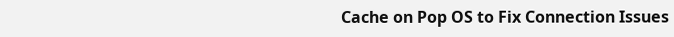Cache on Pop OS to Fix Connection Issues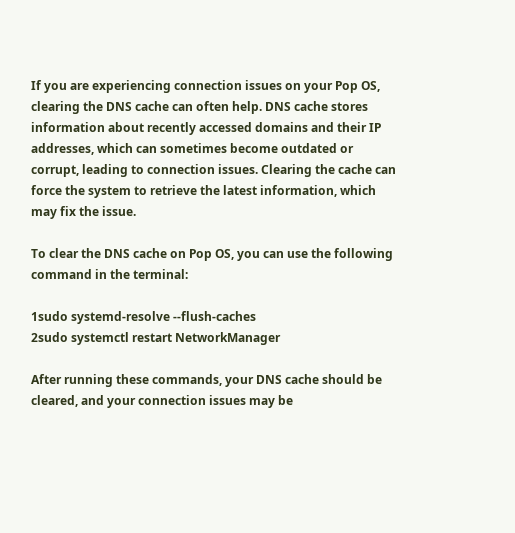If you are experiencing connection issues on your Pop OS, clearing the DNS cache can often help. DNS cache stores information about recently accessed domains and their IP addresses, which can sometimes become outdated or corrupt, leading to connection issues. Clearing the cache can force the system to retrieve the latest information, which may fix the issue.

To clear the DNS cache on Pop OS, you can use the following command in the terminal:

1sudo systemd-resolve --flush-caches
2sudo systemctl restart NetworkManager

After running these commands, your DNS cache should be cleared, and your connection issues may be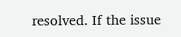resolved. If the issue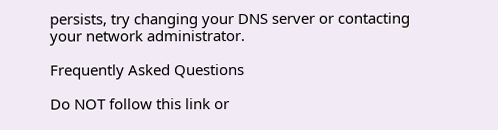persists, try changing your DNS server or contacting your network administrator.

Frequently Asked Questions

Do NOT follow this link or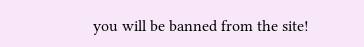you will be banned from the site!